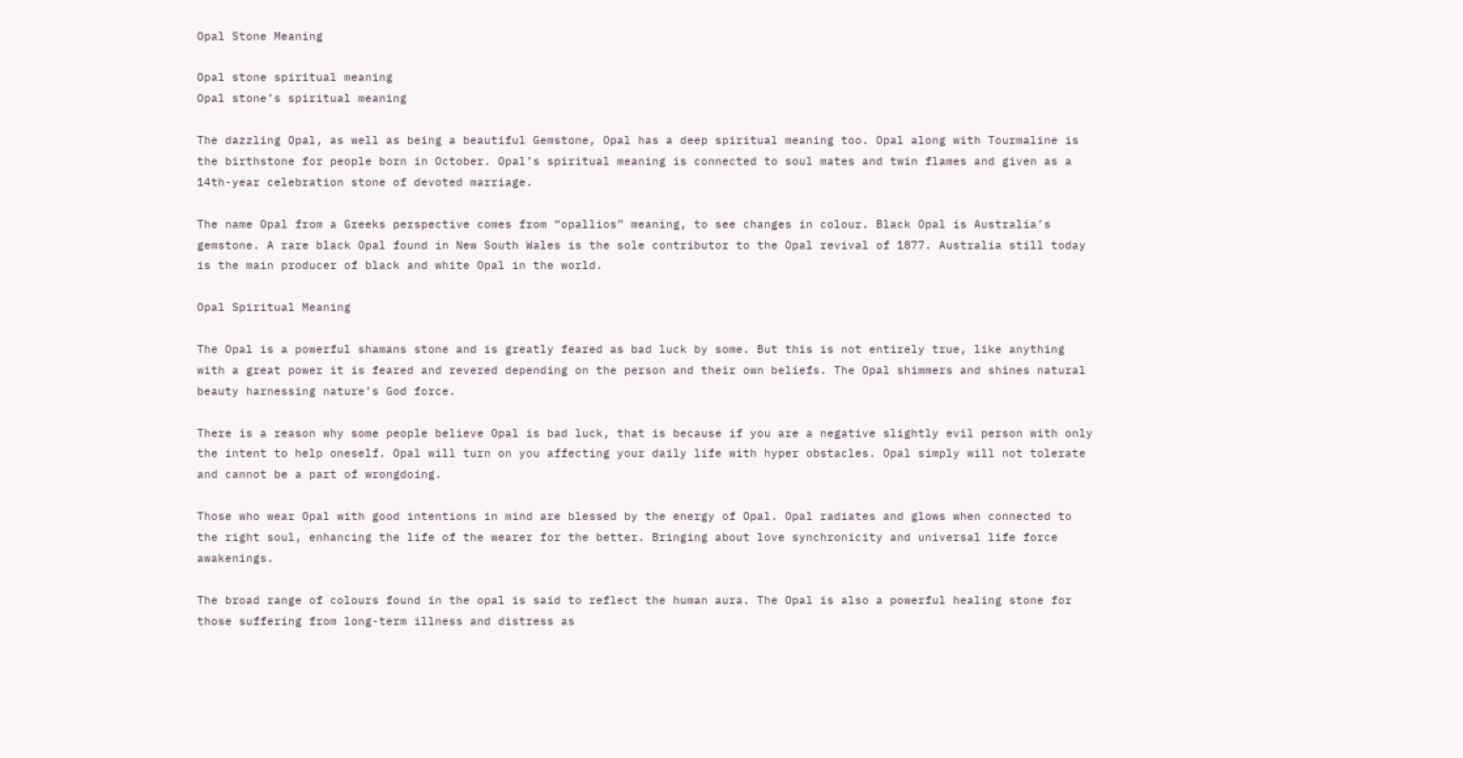Opal Stone Meaning

Opal stone spiritual meaning
Opal stone’s spiritual meaning

The dazzling Opal, as well as being a beautiful Gemstone, Opal has a deep spiritual meaning too. Opal along with Tourmaline is the birthstone for people born in October. Opal’s spiritual meaning is connected to soul mates and twin flames and given as a 14th-year celebration stone of devoted marriage.

The name Opal from a Greeks perspective comes from “opallios” meaning, to see changes in colour. Black Opal is Australia’s gemstone. A rare black Opal found in New South Wales is the sole contributor to the Opal revival of 1877. Australia still today is the main producer of black and white Opal in the world.

Opal Spiritual Meaning

The Opal is a powerful shamans stone and is greatly feared as bad luck by some. But this is not entirely true, like anything with a great power it is feared and revered depending on the person and their own beliefs. The Opal shimmers and shines natural beauty harnessing nature’s God force.

There is a reason why some people believe Opal is bad luck, that is because if you are a negative slightly evil person with only the intent to help oneself. Opal will turn on you affecting your daily life with hyper obstacles. Opal simply will not tolerate and cannot be a part of wrongdoing.

Those who wear Opal with good intentions in mind are blessed by the energy of Opal. Opal radiates and glows when connected to the right soul, enhancing the life of the wearer for the better. Bringing about love synchronicity and universal life force awakenings.

The broad range of colours found in the opal is said to reflect the human aura. The Opal is also a powerful healing stone for those suffering from long-term illness and distress as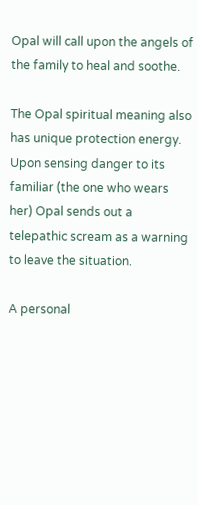Opal will call upon the angels of the family to heal and soothe.

The Opal spiritual meaning also has unique protection energy. Upon sensing danger to its familiar (the one who wears her) Opal sends out a telepathic scream as a warning to leave the situation.

A personal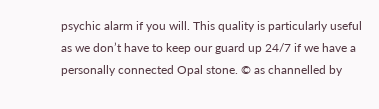psychic alarm if you will. This quality is particularly useful as we don’t have to keep our guard up 24/7 if we have a personally connected Opal stone. © as channelled by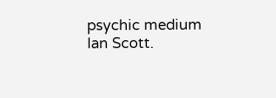psychic medium Ian Scott.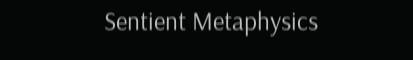Sentient Metaphysics